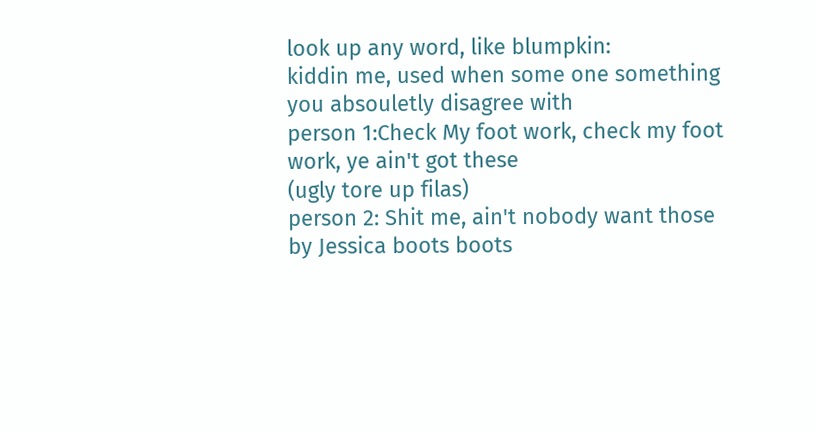look up any word, like blumpkin:
kiddin me, used when some one something you absouletly disagree with
person 1:Check My foot work, check my foot work, ye ain't got these
(ugly tore up filas)
person 2: Shit me, ain't nobody want those
by Jessica boots boots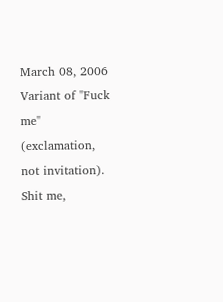March 08, 2006
Variant of "Fuck me" (exclamation, not invitation).
Shit me,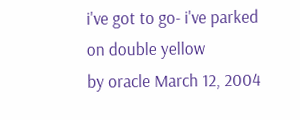i've got to go- i've parked on double yellow
by oracle March 12, 2004